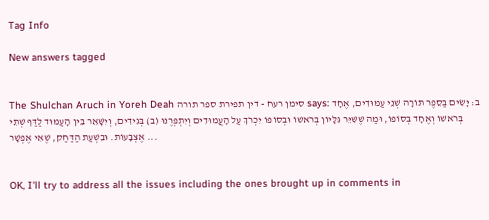Tag Info

New answers tagged


The Shulchan Aruch in Yoreh Deah סימן רעח - דין תפירת ספר תורה says: ב: יָשִׂים בַּסֵפֶר תּוֹרָה שְׁנֵי עַמּוּדִים, אֶחָד בְּרֹאשׁוֹ וְאֶחָד בְּסוֹפוֹ, וּמַה שֶׁשִּׁיֵּר גִּלָּיוֹן בְּרֹאשׁוֹ וּבְסוֹפוֹ יִכְרֹךְ עַל הָעֲמוּדִים וְיִתְפְּרֶנּוּ (ב) בְּגִידִים, וְיִשָּׁאֵר בֵּין הָעַמּוּד לַדַּף שְׁתֵּי אֶצְבָּעוֹת. וּבִשְׁעַת הַדַּחַק, שֶׁאִי אֶפְשָׁר ...


OK, I'll try to address all the issues including the ones brought up in comments in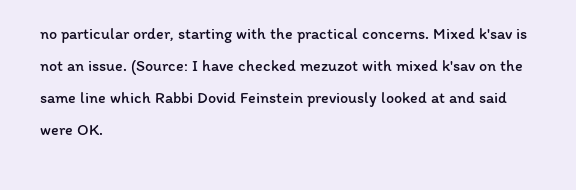no particular order, starting with the practical concerns. Mixed k'sav is not an issue. (Source: I have checked mezuzot with mixed k'sav on the same line which Rabbi Dovid Feinstein previously looked at and said were OK.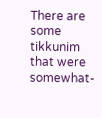There are some tikkunim that were somewhat-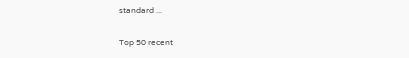standard ...

Top 50 recent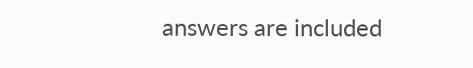answers are included